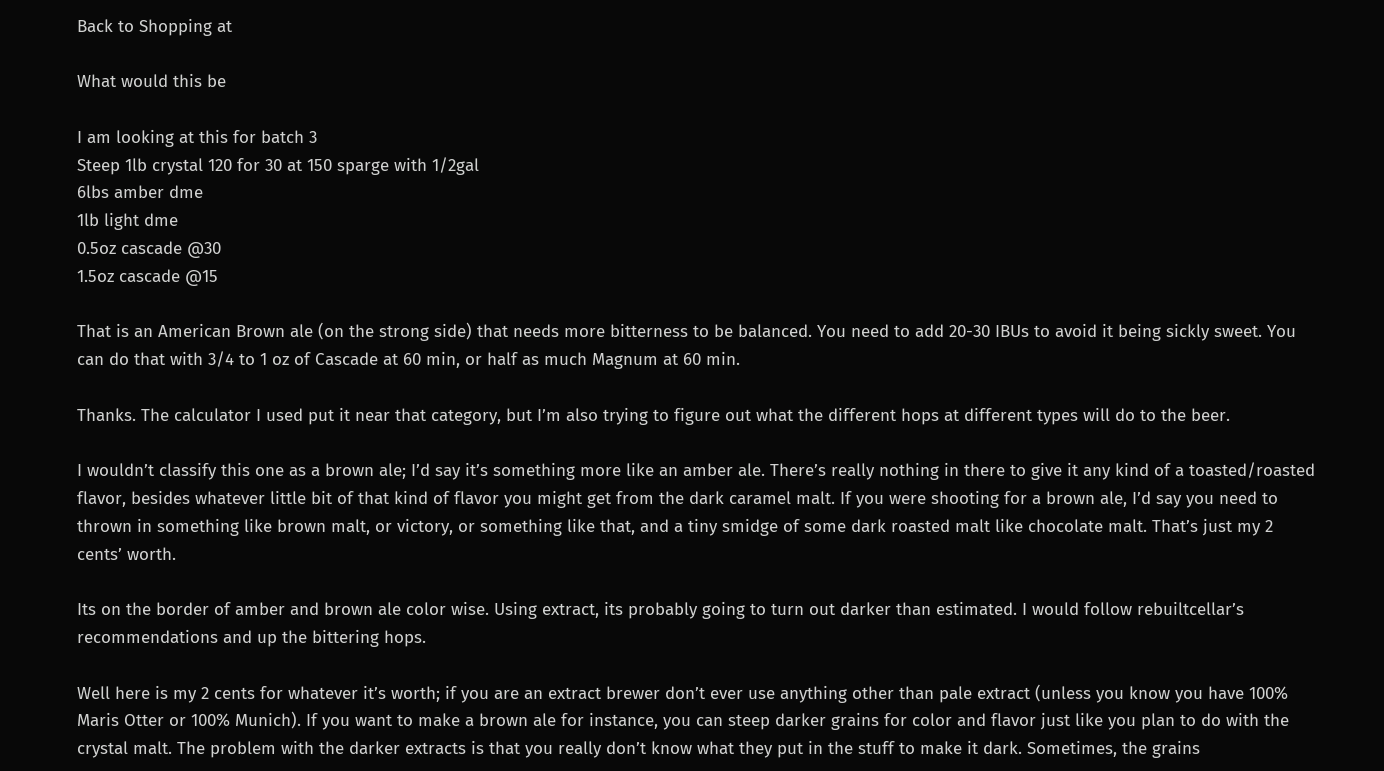Back to Shopping at

What would this be

I am looking at this for batch 3
Steep 1lb crystal 120 for 30 at 150 sparge with 1/2gal
6lbs amber dme
1lb light dme
0.5oz cascade @30
1.5oz cascade @15

That is an American Brown ale (on the strong side) that needs more bitterness to be balanced. You need to add 20-30 IBUs to avoid it being sickly sweet. You can do that with 3/4 to 1 oz of Cascade at 60 min, or half as much Magnum at 60 min.

Thanks. The calculator I used put it near that category, but I’m also trying to figure out what the different hops at different types will do to the beer.

I wouldn’t classify this one as a brown ale; I’d say it’s something more like an amber ale. There’s really nothing in there to give it any kind of a toasted/roasted flavor, besides whatever little bit of that kind of flavor you might get from the dark caramel malt. If you were shooting for a brown ale, I’d say you need to thrown in something like brown malt, or victory, or something like that, and a tiny smidge of some dark roasted malt like chocolate malt. That’s just my 2 cents’ worth.

Its on the border of amber and brown ale color wise. Using extract, its probably going to turn out darker than estimated. I would follow rebuiltcellar’s recommendations and up the bittering hops.

Well here is my 2 cents for whatever it’s worth; if you are an extract brewer don’t ever use anything other than pale extract (unless you know you have 100% Maris Otter or 100% Munich). If you want to make a brown ale for instance, you can steep darker grains for color and flavor just like you plan to do with the crystal malt. The problem with the darker extracts is that you really don’t know what they put in the stuff to make it dark. Sometimes, the grains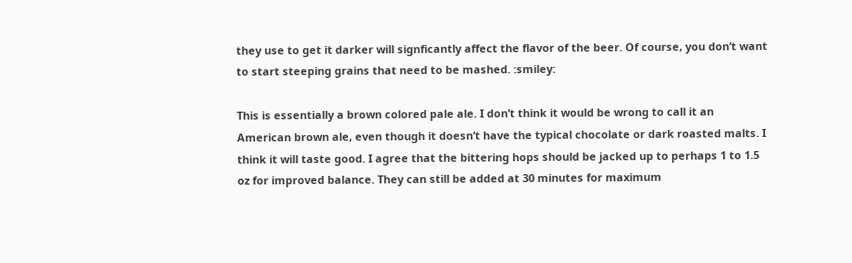they use to get it darker will signficantly affect the flavor of the beer. Of course, you don’t want to start steeping grains that need to be mashed. :smiley:

This is essentially a brown colored pale ale. I don’t think it would be wrong to call it an American brown ale, even though it doesn’t have the typical chocolate or dark roasted malts. I think it will taste good. I agree that the bittering hops should be jacked up to perhaps 1 to 1.5 oz for improved balance. They can still be added at 30 minutes for maximum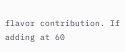flavor contribution. If adding at 60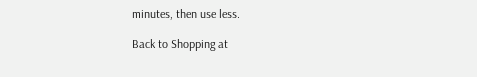minutes, then use less.

Back to Shopping at